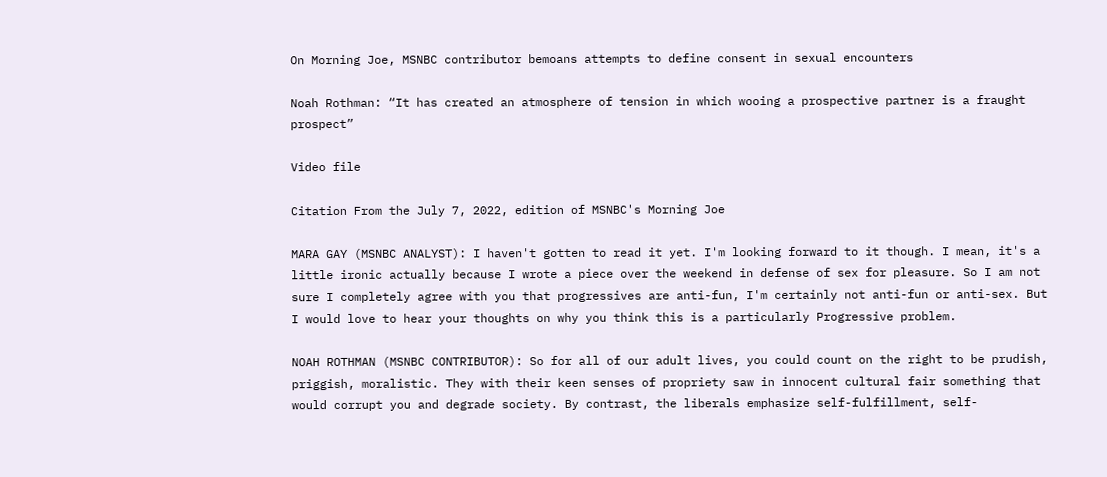On Morning Joe, MSNBC contributor bemoans attempts to define consent in sexual encounters

Noah Rothman: “It has created an atmosphere of tension in which wooing a prospective partner is a fraught prospect”

Video file

Citation From the July 7, 2022, edition of MSNBC's Morning Joe

MARA GAY (MSNBC ANALYST): I haven't gotten to read it yet. I'm looking forward to it though. I mean, it's a little ironic actually because I wrote a piece over the weekend in defense of sex for pleasure. So I am not sure I completely agree with you that progressives are anti-fun, I'm certainly not anti-fun or anti-sex. But I would love to hear your thoughts on why you think this is a particularly Progressive problem.

NOAH ROTHMAN (MSNBC CONTRIBUTOR): So for all of our adult lives, you could count on the right to be prudish, priggish, moralistic. They with their keen senses of propriety saw in innocent cultural fair something that would corrupt you and degrade society. By contrast, the liberals emphasize self-fulfillment, self-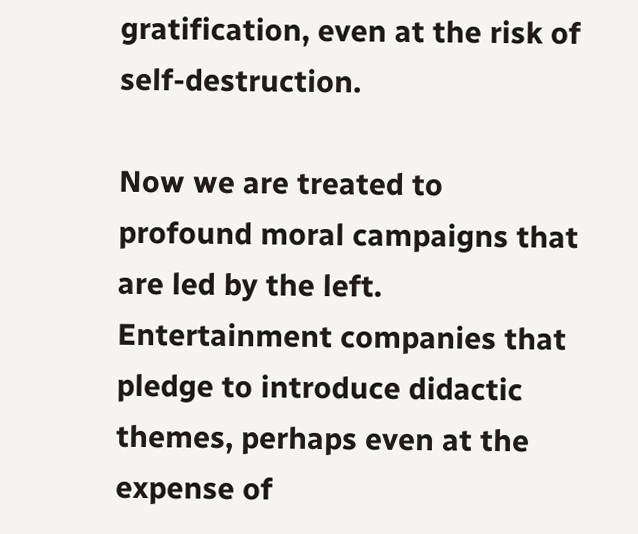gratification, even at the risk of self-destruction.

Now we are treated to profound moral campaigns that are led by the left. Entertainment companies that pledge to introduce didactic themes, perhaps even at the expense of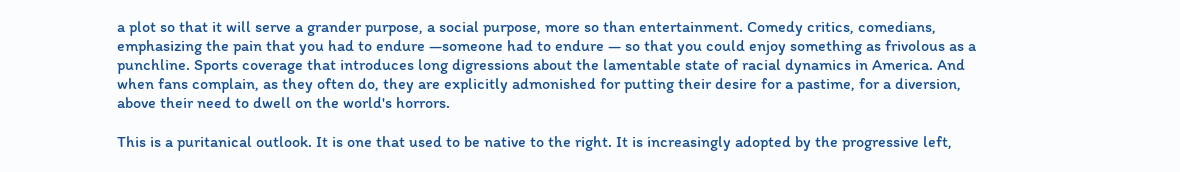a plot so that it will serve a grander purpose, a social purpose, more so than entertainment. Comedy critics, comedians, emphasizing the pain that you had to endure —someone had to endure — so that you could enjoy something as frivolous as a punchline. Sports coverage that introduces long digressions about the lamentable state of racial dynamics in America. And when fans complain, as they often do, they are explicitly admonished for putting their desire for a pastime, for a diversion, above their need to dwell on the world's horrors.

This is a puritanical outlook. It is one that used to be native to the right. It is increasingly adopted by the progressive left,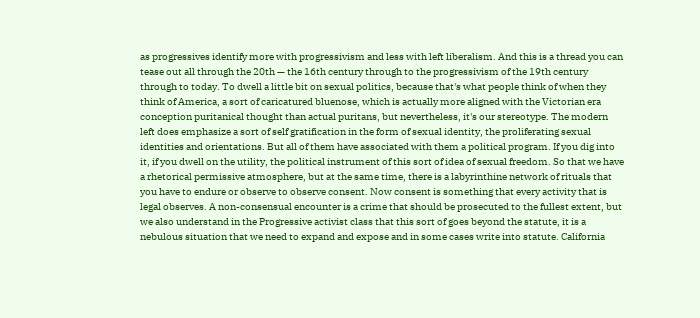as progressives identify more with progressivism and less with left liberalism. And this is a thread you can tease out all through the 20th — the 16th century through to the progressivism of the 19th century through to today. To dwell a little bit on sexual politics, because that's what people think of when they think of America, a sort of caricatured bluenose, which is actually more aligned with the Victorian era conception puritanical thought than actual puritans, but nevertheless, it's our stereotype. The modern left does emphasize a sort of self gratification in the form of sexual identity, the proliferating sexual identities and orientations. But all of them have associated with them a political program. If you dig into it, if you dwell on the utility, the political instrument of this sort of idea of sexual freedom. So that we have a rhetorical permissive atmosphere, but at the same time, there is a labyrinthine network of rituals that you have to endure or observe to observe consent. Now consent is something that every activity that is legal observes. A non-consensual encounter is a crime that should be prosecuted to the fullest extent, but we also understand in the Progressive activist class that this sort of goes beyond the statute, it is a nebulous situation that we need to expand and expose and in some cases write into statute. California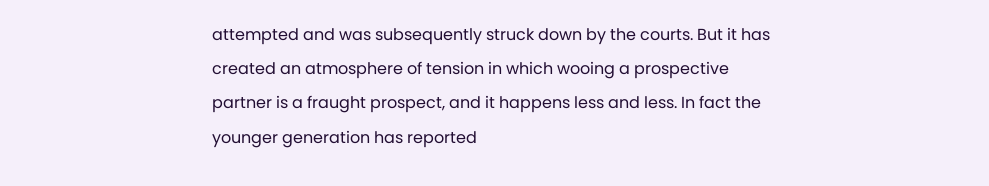attempted and was subsequently struck down by the courts. But it has created an atmosphere of tension in which wooing a prospective partner is a fraught prospect, and it happens less and less. In fact the younger generation has reported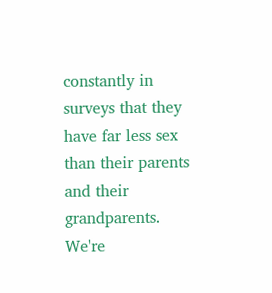constantly in surveys that they have far less sex than their parents and their grandparents. We're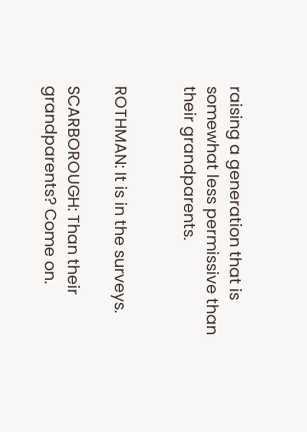raising a generation that is somewhat less permissive than their grandparents.


ROTHMAN: It is in the surveys.

SCARBOROUGH: Than their grandparents? Come on.